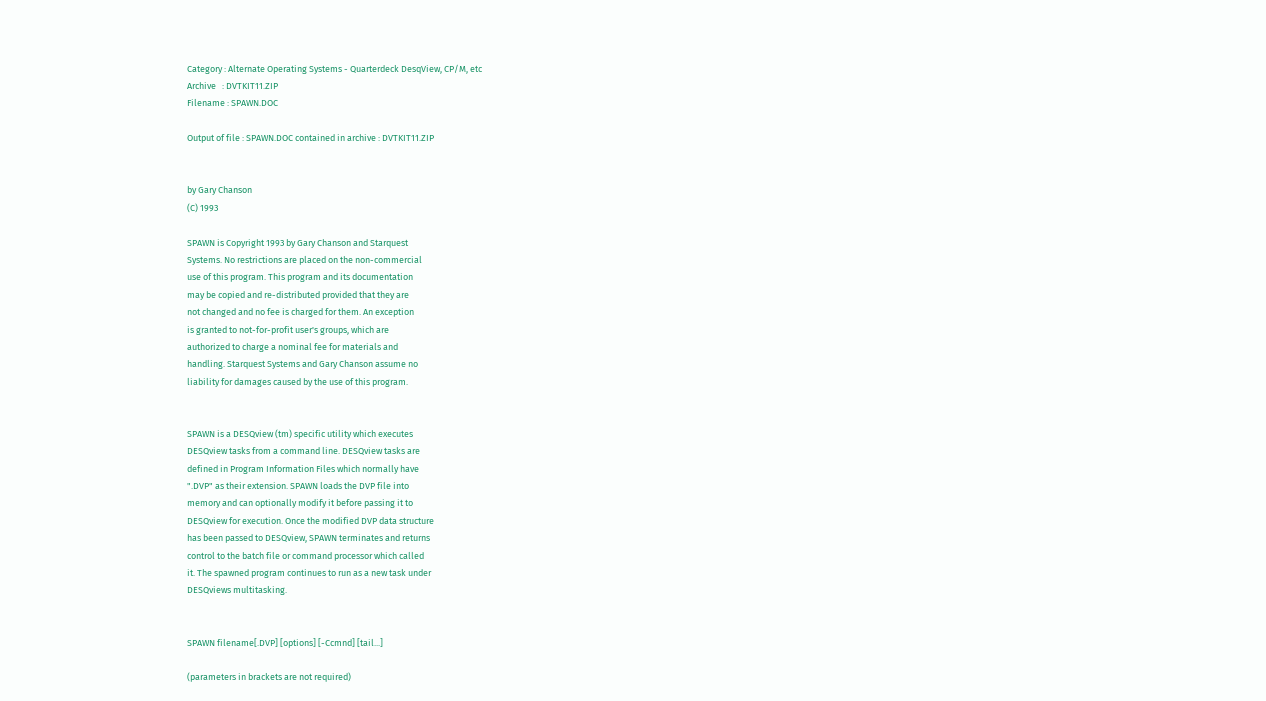Category : Alternate Operating Systems - Quarterdeck DesqView, CP/M, etc
Archive   : DVTKIT11.ZIP
Filename : SPAWN.DOC

Output of file : SPAWN.DOC contained in archive : DVTKIT11.ZIP


by Gary Chanson
(C) 1993

SPAWN is Copyright 1993 by Gary Chanson and Starquest
Systems. No restrictions are placed on the non-commercial
use of this program. This program and its documentation
may be copied and re-distributed provided that they are
not changed and no fee is charged for them. An exception
is granted to not-for-profit user's groups, which are
authorized to charge a nominal fee for materials and
handling. Starquest Systems and Gary Chanson assume no
liability for damages caused by the use of this program.


SPAWN is a DESQview (tm) specific utility which executes
DESQview tasks from a command line. DESQview tasks are
defined in Program Information Files which normally have
".DVP" as their extension. SPAWN loads the DVP file into
memory and can optionally modify it before passing it to
DESQview for execution. Once the modified DVP data structure
has been passed to DESQview, SPAWN terminates and returns
control to the batch file or command processor which called
it. The spawned program continues to run as a new task under
DESQviews multitasking.


SPAWN filename[.DVP] [options] [-Ccmnd] [tail...]

(parameters in brackets are not required)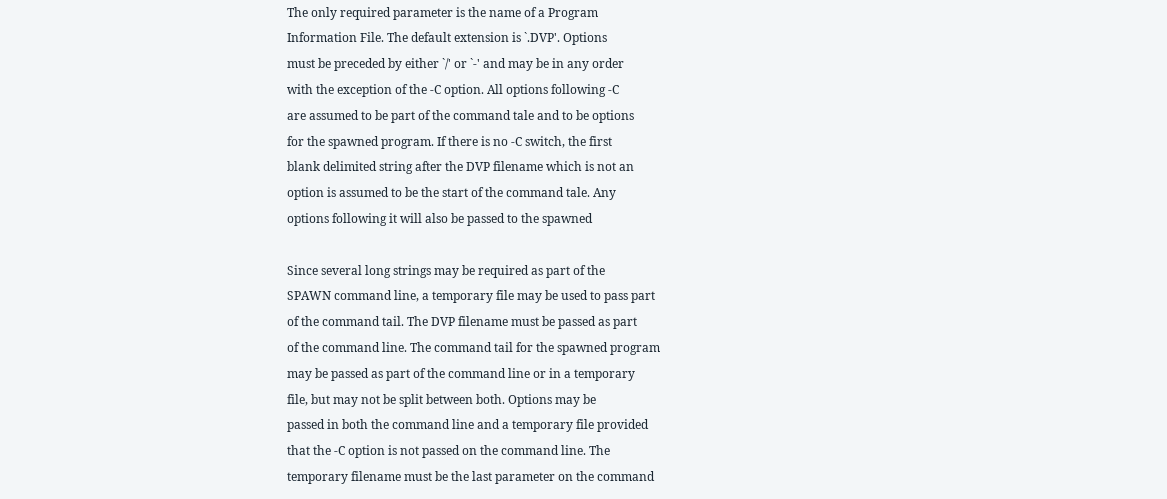The only required parameter is the name of a Program
Information File. The default extension is `.DVP'. Options
must be preceded by either `/' or `-' and may be in any order
with the exception of the -C option. All options following -C
are assumed to be part of the command tale and to be options
for the spawned program. If there is no -C switch, the first
blank delimited string after the DVP filename which is not an
option is assumed to be the start of the command tale. Any
options following it will also be passed to the spawned

Since several long strings may be required as part of the
SPAWN command line, a temporary file may be used to pass part
of the command tail. The DVP filename must be passed as part
of the command line. The command tail for the spawned program
may be passed as part of the command line or in a temporary
file, but may not be split between both. Options may be
passed in both the command line and a temporary file provided
that the -C option is not passed on the command line. The
temporary filename must be the last parameter on the command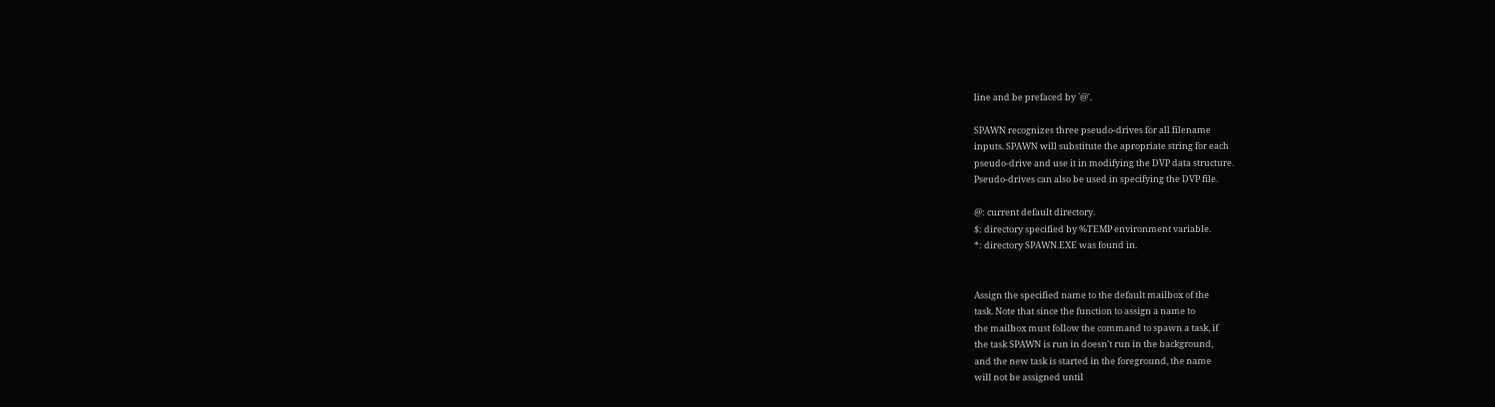line and be prefaced by `@'.

SPAWN recognizes three pseudo-drives for all filename
inputs. SPAWN will substitute the apropriate string for each
pseudo-drive and use it in modifying the DVP data structure.
Pseudo-drives can also be used in specifying the DVP file.

@: current default directory.
$: directory specified by %TEMP environment variable.
*: directory SPAWN.EXE was found in.


Assign the specified name to the default mailbox of the
task. Note that since the function to assign a name to
the mailbox must follow the command to spawn a task, if
the task SPAWN is run in doesn't run in the background,
and the new task is started in the foreground, the name
will not be assigned until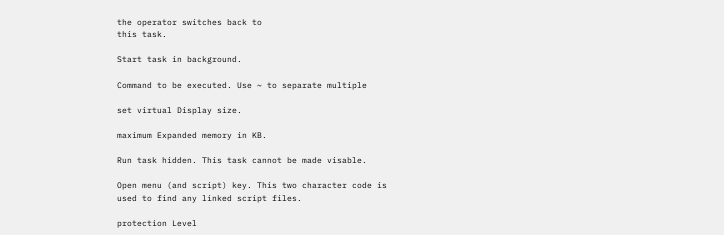the operator switches back to
this task.

Start task in background.

Command to be executed. Use ~ to separate multiple

set virtual Display size.

maximum Expanded memory in KB.

Run task hidden. This task cannot be made visable.

Open menu (and script) key. This two character code is
used to find any linked script files.

protection Level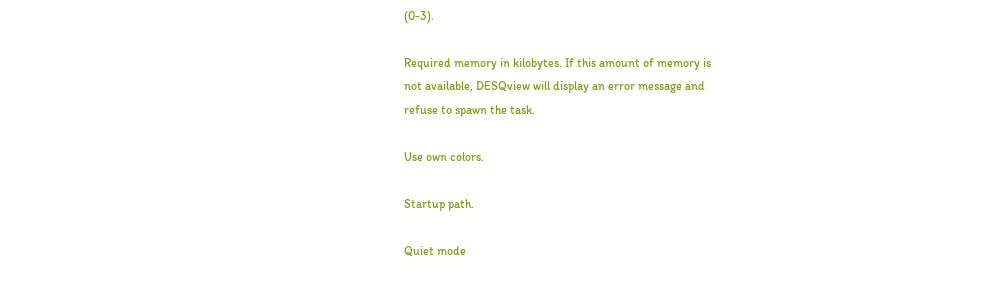(0-3).

Required memory in kilobytes. If this amount of memory is
not available, DESQview will display an error message and
refuse to spawn the task.

Use own colors.

Startup path.

Quiet mode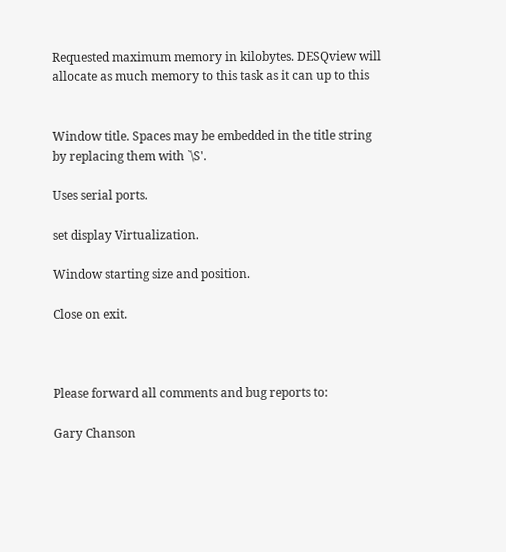Requested maximum memory in kilobytes. DESQview will
allocate as much memory to this task as it can up to this


Window title. Spaces may be embedded in the title string
by replacing them with `\S'.

Uses serial ports.

set display Virtualization.

Window starting size and position.

Close on exit.



Please forward all comments and bug reports to:

Gary Chanson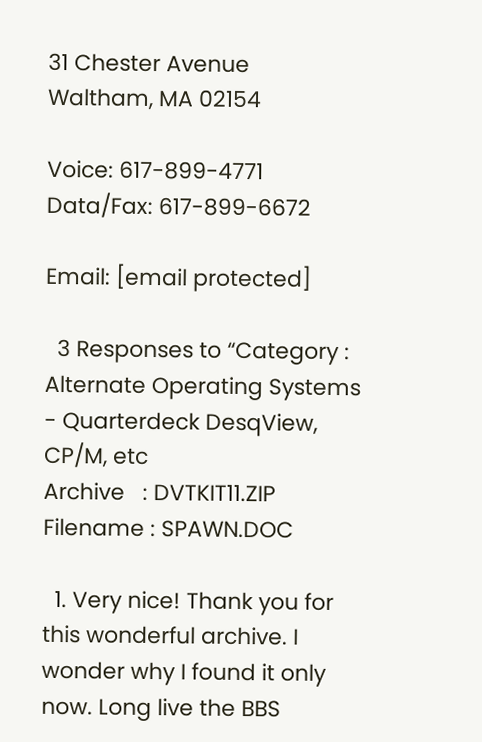31 Chester Avenue
Waltham, MA 02154

Voice: 617-899-4771
Data/Fax: 617-899-6672

Email: [email protected]

  3 Responses to “Category : Alternate Operating Systems - Quarterdeck DesqView, CP/M, etc
Archive   : DVTKIT11.ZIP
Filename : SPAWN.DOC

  1. Very nice! Thank you for this wonderful archive. I wonder why I found it only now. Long live the BBS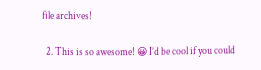file archives!

  2. This is so awesome! 😀 I’d be cool if you could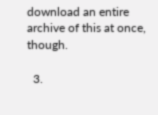download an entire archive of this at once, though.

  3.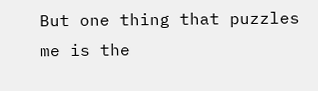But one thing that puzzles me is the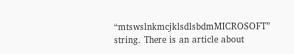“mtswslnkmcjklsdlsbdmMICROSOFT” string. There is an article about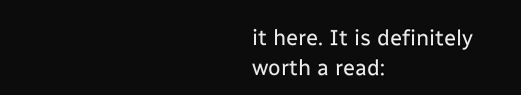it here. It is definitely worth a read: